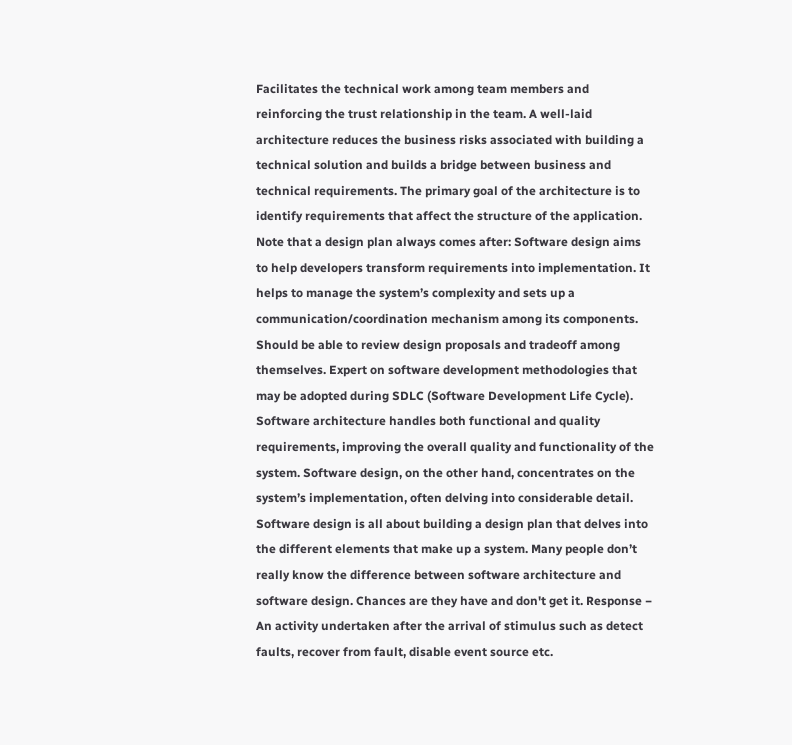Facilitates the technical work among team members and reinforcing the trust relationship in the team. A well-laid architecture reduces the business risks associated with building a technical solution and builds a bridge between business and technical requirements. The primary goal of the architecture is to identify requirements that affect the structure of the application. Note that a design plan always comes after: Software design aims to help developers transform requirements into implementation. It helps to manage the system’s complexity and sets up a communication/coordination mechanism among its components. Should be able to review design proposals and tradeoff among themselves. Expert on software development methodologies that may be adopted during SDLC (Software Development Life Cycle). Software architecture handles both functional and quality requirements, improving the overall quality and functionality of the system. Software design, on the other hand, concentrates on the system’s implementation, often delving into considerable detail. Software design is all about building a design plan that delves into the different elements that make up a system. Many people don’t really know the difference between software architecture and software design. Chances are they have and don't get it. Response − An activity undertaken after the arrival of stimulus such as detect faults, recover from fault, disable event source etc.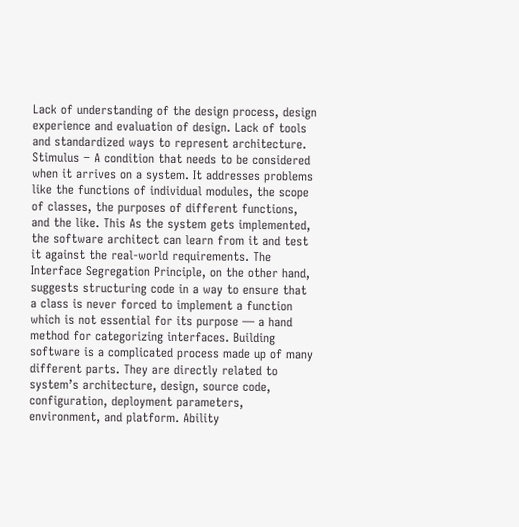Lack of understanding of the design process, design experience and evaluation of design. Lack of tools and standardized ways to represent architecture. Stimulus − A condition that needs to be considered when it arrives on a system. It addresses problems like the functions of individual modules, the scope of classes, the purposes of different functions, and the like. This As the system gets implemented, the software architect can learn from it and test it against the real-world requirements. The Interface Segregation Principle, on the other hand, suggests structuring code in a way to ensure that a class is never forced to implement a function which is not essential for its purpose — a hand method for categorizing interfaces. Building software is a complicated process made up of many different parts. They are directly related to system’s architecture, design, source code, configuration, deployment parameters, environment, and platform. Ability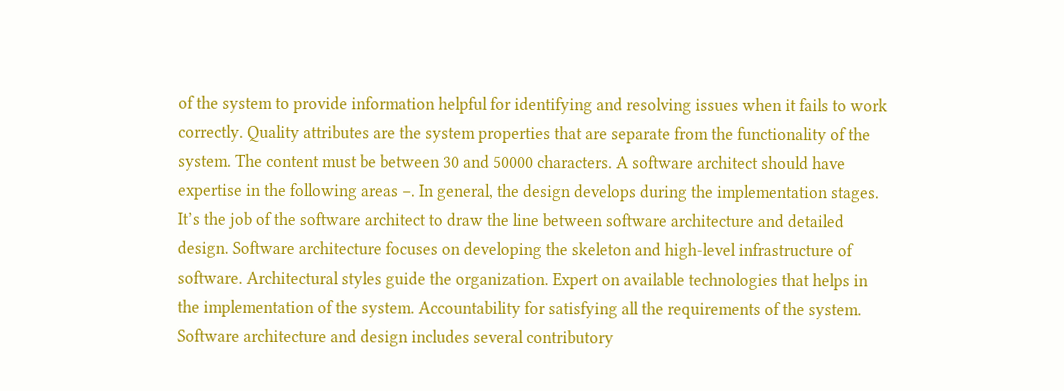of the system to provide information helpful for identifying and resolving issues when it fails to work correctly. Quality attributes are the system properties that are separate from the functionality of the system. The content must be between 30 and 50000 characters. A software architect should have expertise in the following areas −. In general, the design develops during the implementation stages. It’s the job of the software architect to draw the line between software architecture and detailed design. Software architecture focuses on developing the skeleton and high-level infrastructure of software. Architectural styles guide the organization. Expert on available technologies that helps in the implementation of the system. Accountability for satisfying all the requirements of the system. Software architecture and design includes several contributory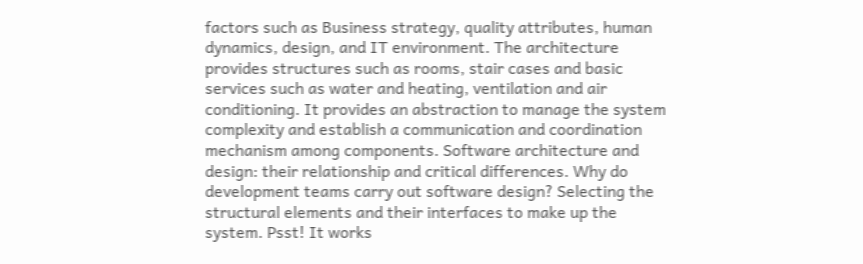factors such as Business strategy, quality attributes, human dynamics, design, and IT environment. The architecture provides structures such as rooms, stair cases and basic services such as water and heating, ventilation and air conditioning. It provides an abstraction to manage the system complexity and establish a communication and coordination mechanism among components. Software architecture and design: their relationship and critical differences. Why do development teams carry out software design? Selecting the structural elements and their interfaces to make up the system. Psst! It works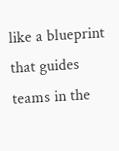like a blueprint that guides teams in the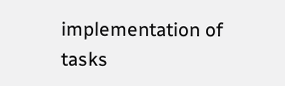implementation of tasks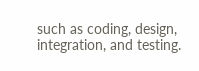such as coding, design, integration, and testing.